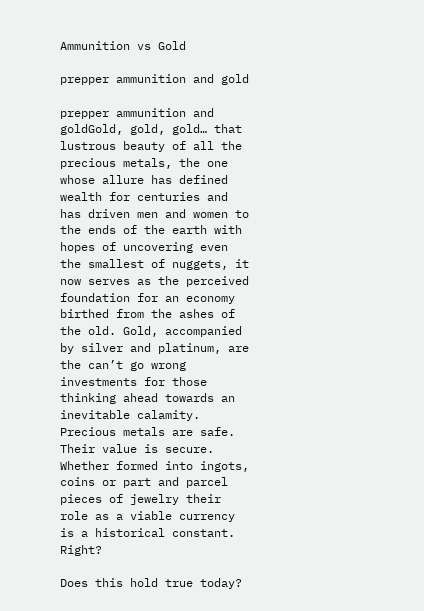Ammunition vs Gold

prepper ammunition and gold

prepper ammunition and goldGold, gold, gold… that lustrous beauty of all the precious metals, the one whose allure has defined wealth for centuries and has driven men and women to the ends of the earth with hopes of uncovering even the smallest of nuggets, it now serves as the perceived foundation for an economy birthed from the ashes of the old. Gold, accompanied by silver and platinum, are the can’t go wrong investments for those thinking ahead towards an inevitable calamity. Precious metals are safe. Their value is secure. Whether formed into ingots, coins or part and parcel pieces of jewelry their role as a viable currency is a historical constant. Right?

Does this hold true today?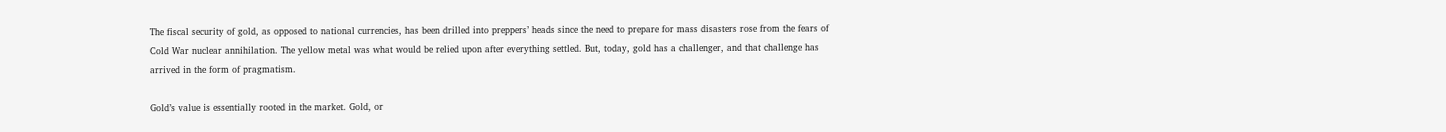The fiscal security of gold, as opposed to national currencies, has been drilled into preppers’ heads since the need to prepare for mass disasters rose from the fears of Cold War nuclear annihilation. The yellow metal was what would be relied upon after everything settled. But, today, gold has a challenger, and that challenge has arrived in the form of pragmatism.

Gold’s value is essentially rooted in the market. Gold, or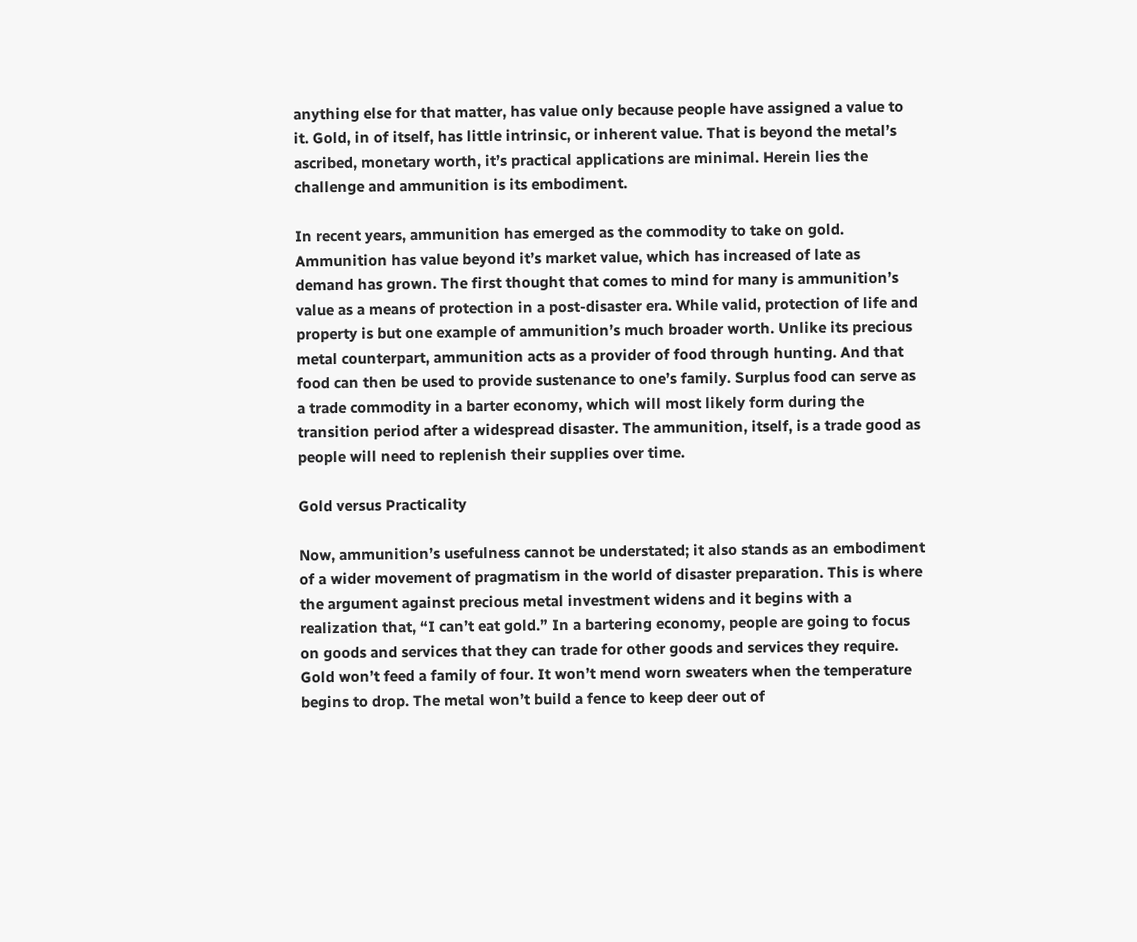anything else for that matter, has value only because people have assigned a value to it. Gold, in of itself, has little intrinsic, or inherent value. That is beyond the metal’s ascribed, monetary worth, it’s practical applications are minimal. Herein lies the challenge and ammunition is its embodiment.

In recent years, ammunition has emerged as the commodity to take on gold. Ammunition has value beyond it’s market value, which has increased of late as demand has grown. The first thought that comes to mind for many is ammunition’s value as a means of protection in a post-disaster era. While valid, protection of life and property is but one example of ammunition’s much broader worth. Unlike its precious metal counterpart, ammunition acts as a provider of food through hunting. And that food can then be used to provide sustenance to one’s family. Surplus food can serve as a trade commodity in a barter economy, which will most likely form during the transition period after a widespread disaster. The ammunition, itself, is a trade good as people will need to replenish their supplies over time.

Gold versus Practicality

Now, ammunition’s usefulness cannot be understated; it also stands as an embodiment of a wider movement of pragmatism in the world of disaster preparation. This is where the argument against precious metal investment widens and it begins with a realization that, “I can’t eat gold.” In a bartering economy, people are going to focus on goods and services that they can trade for other goods and services they require. Gold won’t feed a family of four. It won’t mend worn sweaters when the temperature begins to drop. The metal won’t build a fence to keep deer out of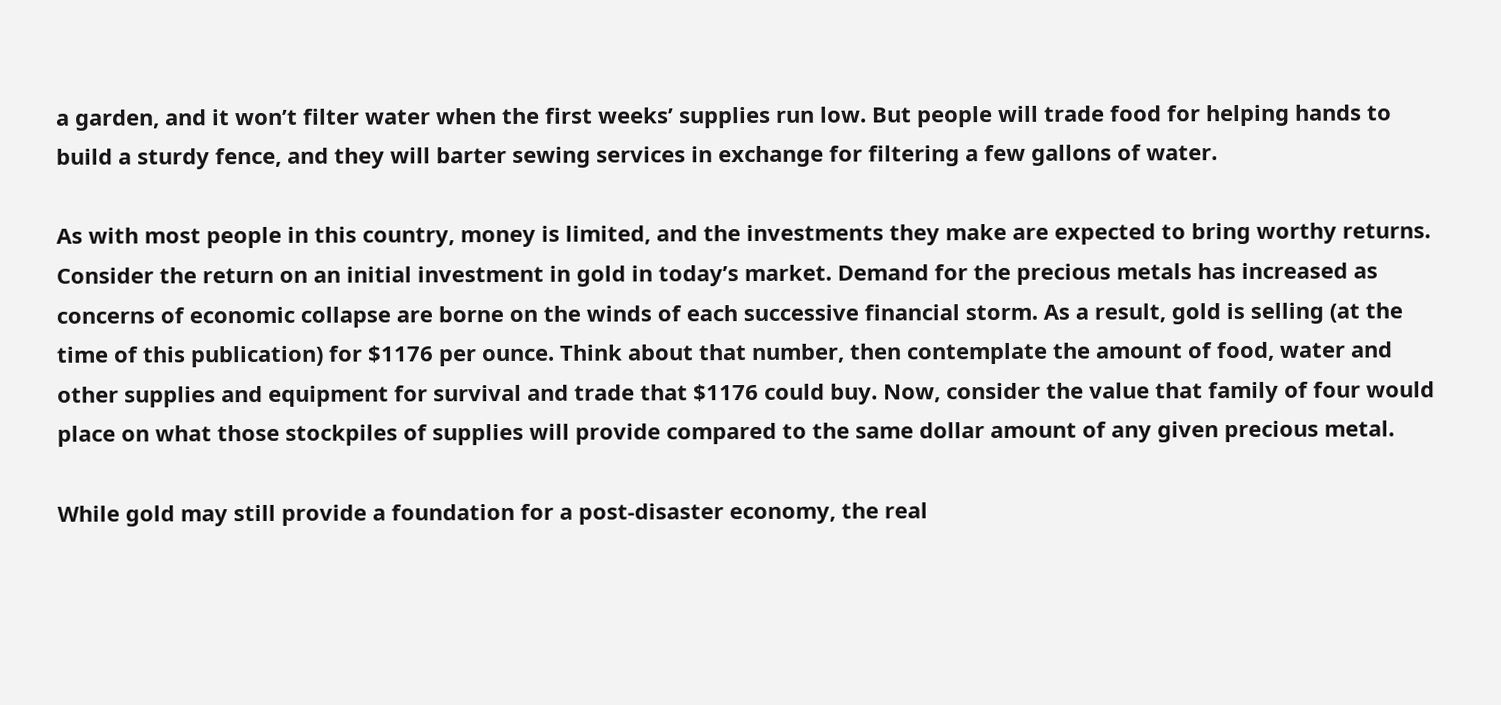a garden, and it won’t filter water when the first weeks’ supplies run low. But people will trade food for helping hands to build a sturdy fence, and they will barter sewing services in exchange for filtering a few gallons of water.

As with most people in this country, money is limited, and the investments they make are expected to bring worthy returns. Consider the return on an initial investment in gold in today’s market. Demand for the precious metals has increased as concerns of economic collapse are borne on the winds of each successive financial storm. As a result, gold is selling (at the time of this publication) for $1176 per ounce. Think about that number, then contemplate the amount of food, water and other supplies and equipment for survival and trade that $1176 could buy. Now, consider the value that family of four would place on what those stockpiles of supplies will provide compared to the same dollar amount of any given precious metal.

While gold may still provide a foundation for a post-disaster economy, the real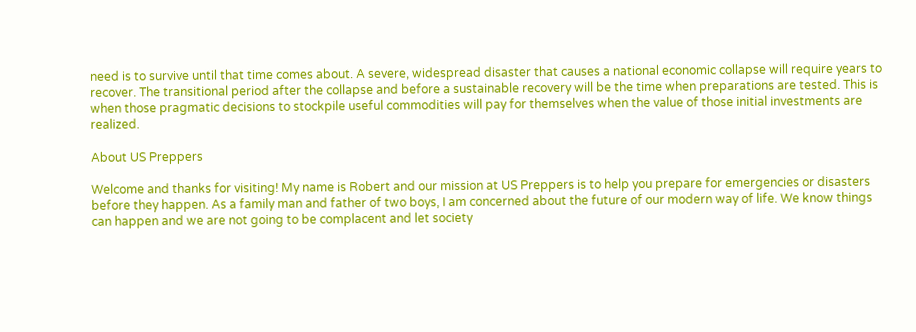need is to survive until that time comes about. A severe, widespread disaster that causes a national economic collapse will require years to recover. The transitional period after the collapse and before a sustainable recovery will be the time when preparations are tested. This is when those pragmatic decisions to stockpile useful commodities will pay for themselves when the value of those initial investments are realized.

About US Preppers

Welcome and thanks for visiting! My name is Robert and our mission at US Preppers is to help you prepare for emergencies or disasters before they happen. As a family man and father of two boys, I am concerned about the future of our modern way of life. We know things can happen and we are not going to be complacent and let society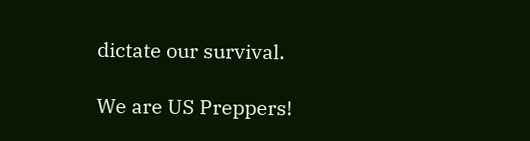dictate our survival.

We are US Preppers!